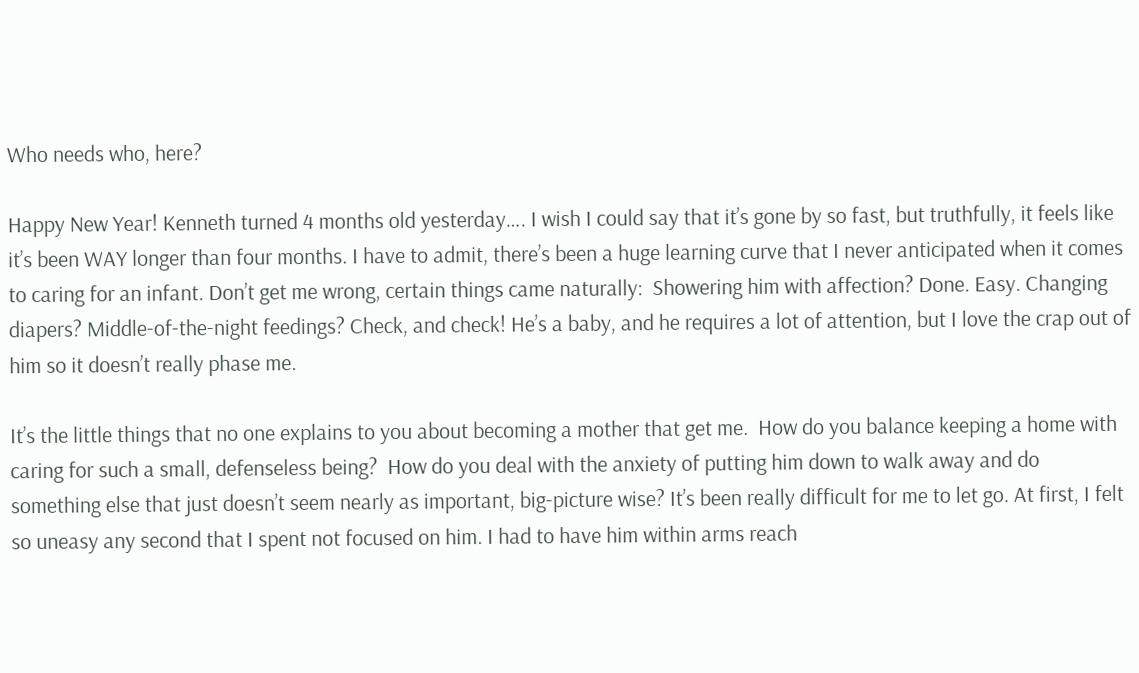Who needs who, here?

Happy New Year! Kenneth turned 4 months old yesterday…. I wish I could say that it’s gone by so fast, but truthfully, it feels like it’s been WAY longer than four months. I have to admit, there’s been a huge learning curve that I never anticipated when it comes to caring for an infant. Don’t get me wrong, certain things came naturally:  Showering him with affection? Done. Easy. Changing diapers? Middle-of-the-night feedings? Check, and check! He’s a baby, and he requires a lot of attention, but I love the crap out of him so it doesn’t really phase me.

It’s the little things that no one explains to you about becoming a mother that get me.  How do you balance keeping a home with caring for such a small, defenseless being?  How do you deal with the anxiety of putting him down to walk away and do something else that just doesn’t seem nearly as important, big-picture wise? It’s been really difficult for me to let go. At first, I felt so uneasy any second that I spent not focused on him. I had to have him within arms reach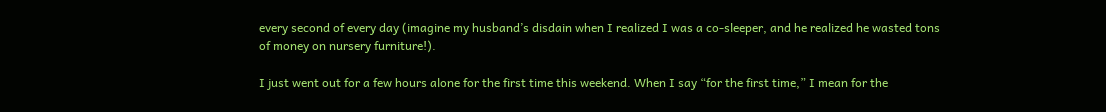every second of every day (imagine my husband’s disdain when I realized I was a co-sleeper, and he realized he wasted tons of money on nursery furniture!).

I just went out for a few hours alone for the first time this weekend. When I say “for the first time,” I mean for the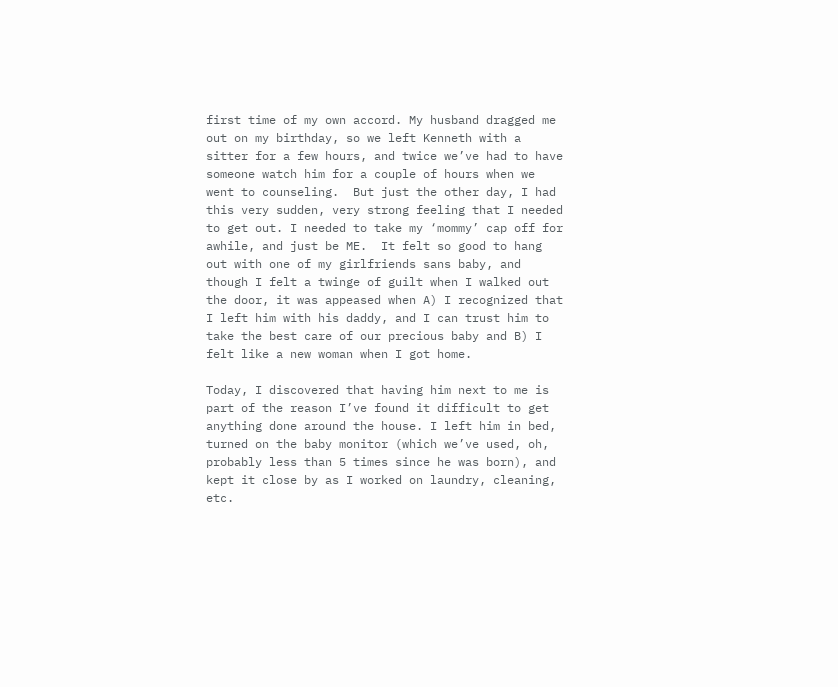first time of my own accord. My husband dragged me out on my birthday, so we left Kenneth with a sitter for a few hours, and twice we’ve had to have someone watch him for a couple of hours when we went to counseling.  But just the other day, I had this very sudden, very strong feeling that I needed to get out. I needed to take my ‘mommy’ cap off for awhile, and just be ME.  It felt so good to hang out with one of my girlfriends sans baby, and though I felt a twinge of guilt when I walked out the door, it was appeased when A) I recognized that I left him with his daddy, and I can trust him to take the best care of our precious baby and B) I felt like a new woman when I got home.

Today, I discovered that having him next to me is part of the reason I’ve found it difficult to get anything done around the house. I left him in bed, turned on the baby monitor (which we’ve used, oh, probably less than 5 times since he was born), and kept it close by as I worked on laundry, cleaning, etc.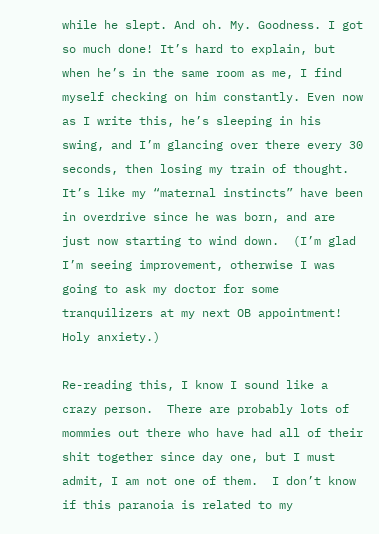while he slept. And oh. My. Goodness. I got so much done! It’s hard to explain, but when he’s in the same room as me, I find myself checking on him constantly. Even now as I write this, he’s sleeping in his swing, and I’m glancing over there every 30 seconds, then losing my train of thought. It’s like my “maternal instincts” have been in overdrive since he was born, and are just now starting to wind down.  (I’m glad I’m seeing improvement, otherwise I was going to ask my doctor for some tranquilizers at my next OB appointment! Holy anxiety.)

Re-reading this, I know I sound like a crazy person.  There are probably lots of mommies out there who have had all of their shit together since day one, but I must admit, I am not one of them.  I don’t know if this paranoia is related to my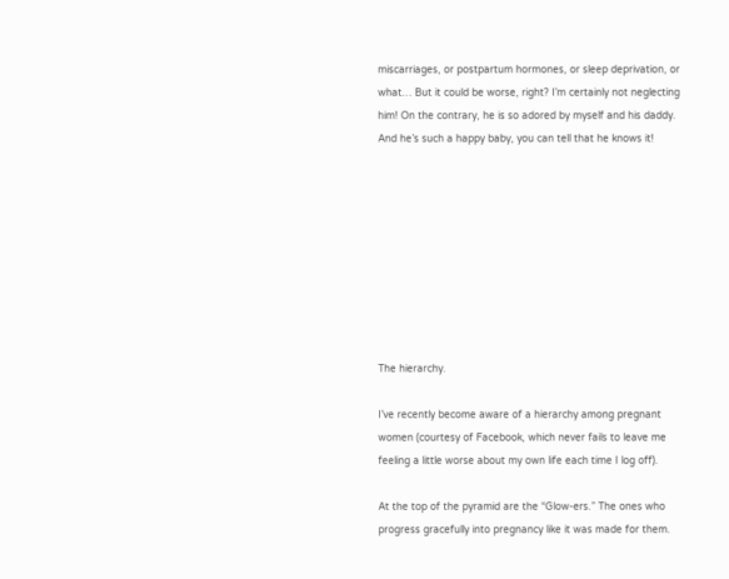miscarriages, or postpartum hormones, or sleep deprivation, or what… But it could be worse, right? I’m certainly not neglecting him! On the contrary, he is so adored by myself and his daddy. And he’s such a happy baby, you can tell that he knows it!









The hierarchy.

I’ve recently become aware of a hierarchy among pregnant women (courtesy of Facebook, which never fails to leave me feeling a little worse about my own life each time I log off).

At the top of the pyramid are the “Glow-ers.” The ones who progress gracefully into pregnancy like it was made for them.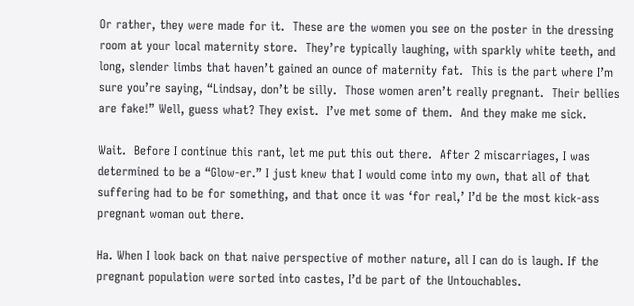Or rather, they were made for it.  These are the women you see on the poster in the dressing room at your local maternity store.  They’re typically laughing, with sparkly white teeth, and long, slender limbs that haven’t gained an ounce of maternity fat.  This is the part where I’m sure you’re saying, “Lindsay, don’t be silly.  Those women aren’t really pregnant.  Their bellies are fake!” Well, guess what? They exist.  I’ve met some of them.  And they make me sick.

Wait.  Before I continue this rant, let me put this out there.  After 2 miscarriages, I was determined to be a “Glow-er.” I just knew that I would come into my own, that all of that suffering had to be for something, and that once it was ‘for real,’ I’d be the most kick-ass pregnant woman out there.

Ha. When I look back on that naive perspective of mother nature, all I can do is laugh. If the pregnant population were sorted into castes, I’d be part of the Untouchables.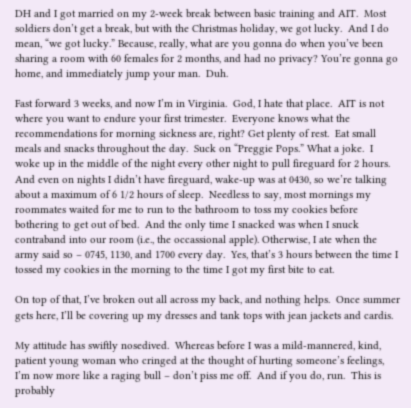DH and I got married on my 2-week break between basic training and AIT.  Most soldiers don’t get a break, but with the Christmas holiday, we got lucky.  And I do mean, “we got lucky.” Because, really, what are you gonna do when you’ve been sharing a room with 60 females for 2 months, and had no privacy? You’re gonna go home, and immediately jump your man.  Duh.

Fast forward 3 weeks, and now I’m in Virginia.  God, I hate that place.  AIT is not where you want to endure your first trimester.  Everyone knows what the recommendations for morning sickness are, right? Get plenty of rest.  Eat small meals and snacks throughout the day.  Suck on “Preggie Pops.” What a joke.  I woke up in the middle of the night every other night to pull fireguard for 2 hours.  And even on nights I didn’t have fireguard, wake-up was at 0430, so we’re talking about a maximum of 6 1/2 hours of sleep.  Needless to say, most mornings my roommates waited for me to run to the bathroom to toss my cookies before bothering to get out of bed.  And the only time I snacked was when I snuck contraband into our room (i.e., the occassional apple). Otherwise, I ate when the army said so – 0745, 1130, and 1700 every day.  Yes, that’s 3 hours between the time I tossed my cookies in the morning to the time I got my first bite to eat.

On top of that, I’ve broken out all across my back, and nothing helps.  Once summer gets here, I’ll be covering up my dresses and tank tops with jean jackets and cardis.

My attitude has swiftly nosedived.  Whereas before I was a mild-mannered, kind, patient young woman who cringed at the thought of hurting someone’s feelings, I’m now more like a raging bull – don’t piss me off.  And if you do, run.  This is probably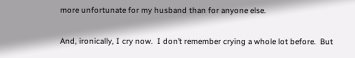more unfortunate for my husband than for anyone else.

And, ironically, I cry now.  I don’t remember crying a whole lot before.  But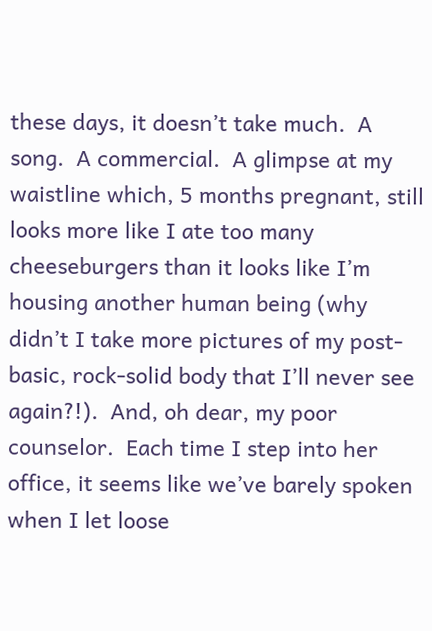these days, it doesn’t take much.  A song.  A commercial.  A glimpse at my waistline which, 5 months pregnant, still looks more like I ate too many cheeseburgers than it looks like I’m housing another human being (why didn’t I take more pictures of my post-basic, rock-solid body that I’ll never see again?!).  And, oh dear, my poor counselor.  Each time I step into her office, it seems like we’ve barely spoken when I let loose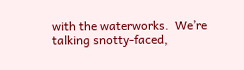with the waterworks.  We’re talking snotty-faced,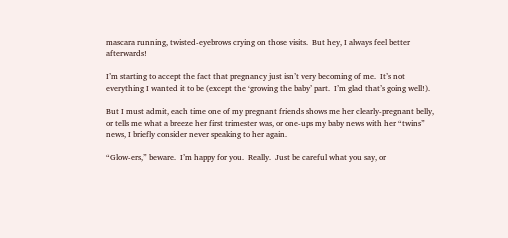mascara running, twisted-eyebrows crying on those visits.  But hey, I always feel better afterwards!

I’m starting to accept the fact that pregnancy just isn’t very becoming of me.  It’s not everything I wanted it to be (except the ‘growing the baby’ part.  I’m glad that’s going well!).

But I must admit, each time one of my pregnant friends shows me her clearly-pregnant belly, or tells me what a breeze her first trimester was, or one-ups my baby news with her “twins” news, I briefly consider never speaking to her again.

“Glow-ers,” beware.  I’m happy for you.  Really.  Just be careful what you say, or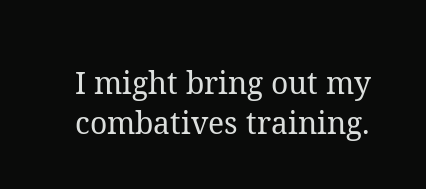I might bring out my combatives training.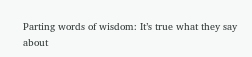Parting words of wisdom: It’s true what they say about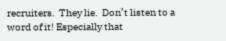recruiters.  They lie.  Don’t listen to a word of it! Especially that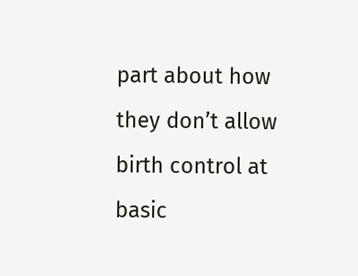part about how they don’t allow birth control at basic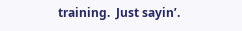training.  Just sayin’.